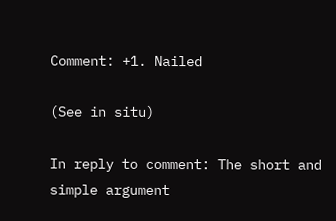Comment: +1. Nailed

(See in situ)

In reply to comment: The short and simple argument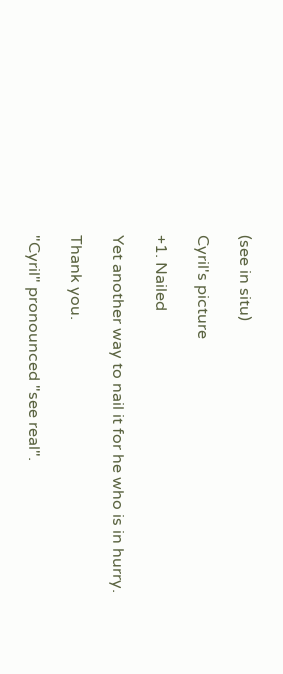(see in situ)

Cyril's picture

+1. Nailed

Yet another way to nail it for he who is in hurry.

Thank you.

"Cyril" pronounced "see real".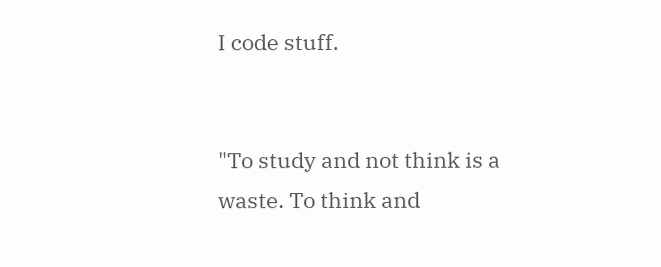I code stuff.


"To study and not think is a waste. To think and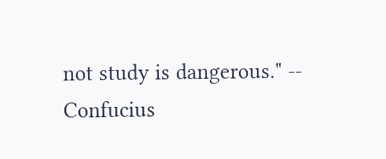not study is dangerous." -- Confucius